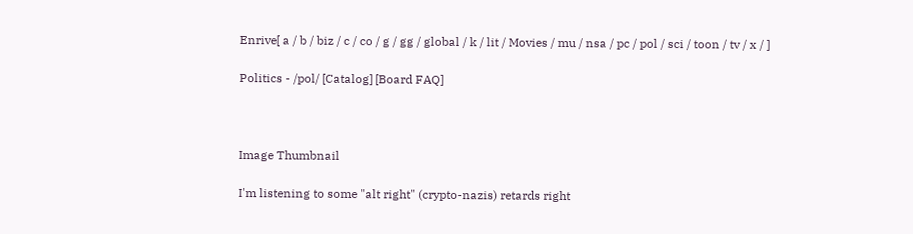Enrive[ a / b / biz / c / co / g / gg / global / k / lit / Movies / mu / nsa / pc / pol / sci / toon / tv / x / ]

Politics - /pol/ [Catalog] [Board FAQ]



Image Thumbnail

I'm listening to some "alt right" (crypto-nazis) retards right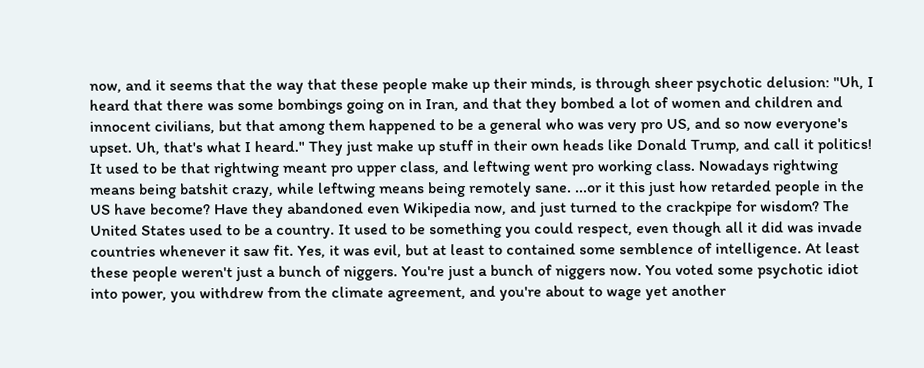now, and it seems that the way that these people make up their minds, is through sheer psychotic delusion: "Uh, I heard that there was some bombings going on in Iran, and that they bombed a lot of women and children and innocent civilians, but that among them happened to be a general who was very pro US, and so now everyone's upset. Uh, that's what I heard." They just make up stuff in their own heads like Donald Trump, and call it politics! It used to be that rightwing meant pro upper class, and leftwing went pro working class. Nowadays rightwing means being batshit crazy, while leftwing means being remotely sane. ...or it this just how retarded people in the US have become? Have they abandoned even Wikipedia now, and just turned to the crackpipe for wisdom? The United States used to be a country. It used to be something you could respect, even though all it did was invade countries whenever it saw fit. Yes, it was evil, but at least to contained some semblence of intelligence. At least these people weren't just a bunch of niggers. You're just a bunch of niggers now. You voted some psychotic idiot into power, you withdrew from the climate agreement, and you're about to wage yet another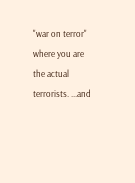"war on terror" where you are the actual terrorists. ...and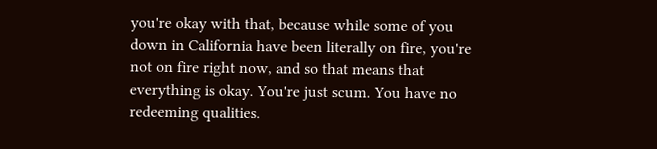you're okay with that, because while some of you down in California have been literally on fire, you're not on fire right now, and so that means that everything is okay. You're just scum. You have no redeeming qualities.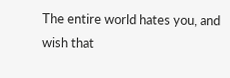The entire world hates you, and wish that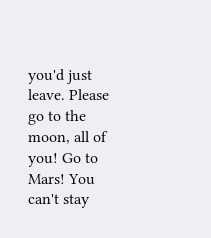you'd just leave. Please go to the moon, all of you! Go to Mars! You can't stay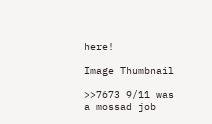here!

Image Thumbnail

>>7673 9/11 was a mossad job